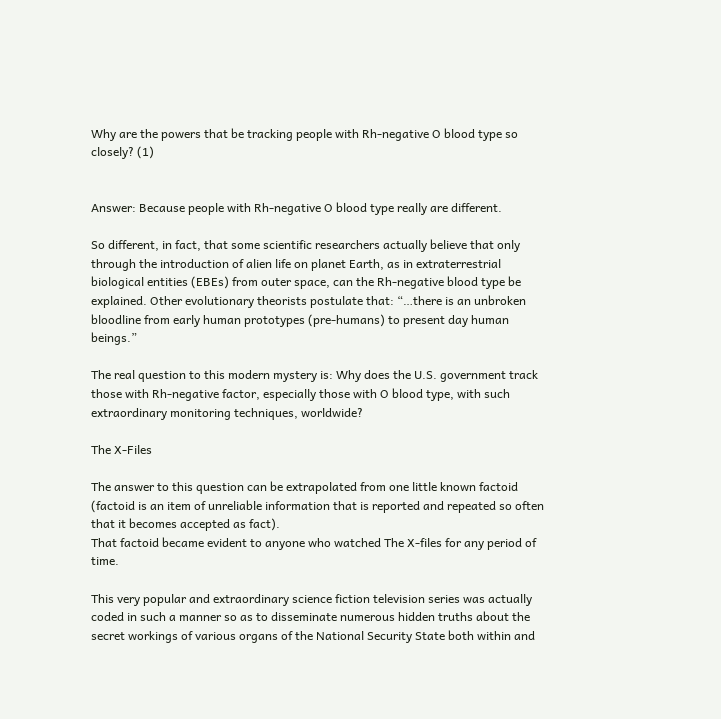Why are the powers that be tracking people with Rh-negative O blood type so closely? (1)


Answer: Because people with Rh-negative O blood type really are different.

So different, in fact, that some scientific researchers actually believe that only through the introduction of alien life on planet Earth, as in extraterrestrial biological entities (EBEs) from outer space, can the Rh-negative blood type be explained. Other evolutionary theorists postulate that: “…there is an unbroken bloodline from early human prototypes (pre-humans) to present day human beings.”

The real question to this modern mystery is: Why does the U.S. government track those with Rh-negative factor, especially those with O blood type, with such extraordinary monitoring techniques, worldwide?

The X-Files

The answer to this question can be extrapolated from one little known factoid (factoid is an item of unreliable information that is reported and repeated so often that it becomes accepted as fact).
That factoid became evident to anyone who watched The X-files for any period of time.

This very popular and extraordinary science fiction television series was actually coded in such a manner so as to disseminate numerous hidden truths about the secret workings of various organs of the National Security State both within and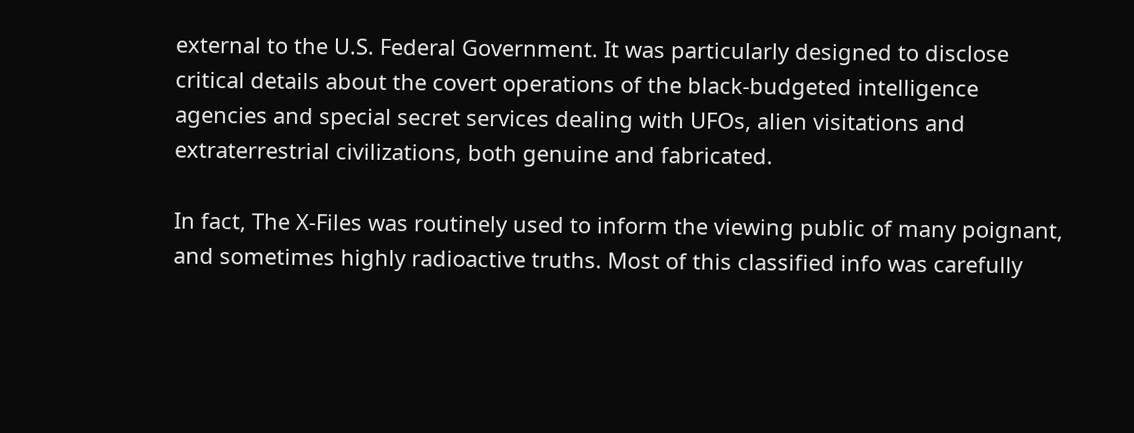external to the U.S. Federal Government. It was particularly designed to disclose critical details about the covert operations of the black-budgeted intelligence agencies and special secret services dealing with UFOs, alien visitations and extraterrestrial civilizations, both genuine and fabricated.

In fact, The X-Files was routinely used to inform the viewing public of many poignant, and sometimes highly radioactive truths. Most of this classified info was carefully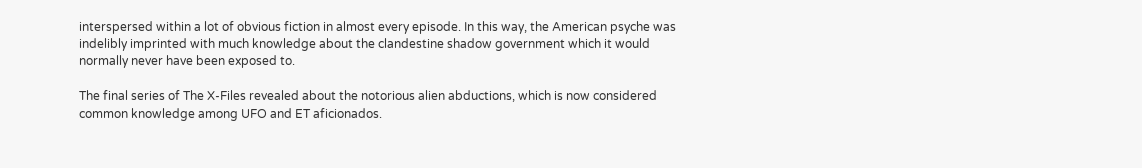interspersed within a lot of obvious fiction in almost every episode. In this way, the American psyche was indelibly imprinted with much knowledge about the clandestine shadow government which it would normally never have been exposed to.

The final series of The X-Files revealed about the notorious alien abductions, which is now considered common knowledge among UFO and ET aficionados.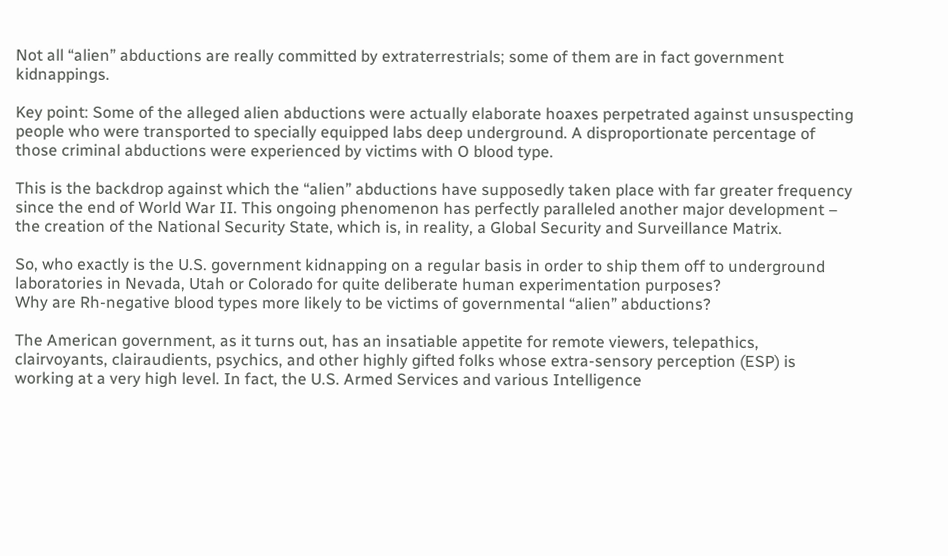Not all “alien” abductions are really committed by extraterrestrials; some of them are in fact government kidnappings.

Key point: Some of the alleged alien abductions were actually elaborate hoaxes perpetrated against unsuspecting people who were transported to specially equipped labs deep underground. A disproportionate percentage of those criminal abductions were experienced by victims with O blood type.

This is the backdrop against which the “alien” abductions have supposedly taken place with far greater frequency since the end of World War II. This ongoing phenomenon has perfectly paralleled another major development – the creation of the National Security State, which is, in reality, a Global Security and Surveillance Matrix.

So, who exactly is the U.S. government kidnapping on a regular basis in order to ship them off to underground laboratories in Nevada, Utah or Colorado for quite deliberate human experimentation purposes?
Why are Rh-negative blood types more likely to be victims of governmental “alien” abductions?

The American government, as it turns out, has an insatiable appetite for remote viewers, telepathics, clairvoyants, clairaudients, psychics, and other highly gifted folks whose extra-sensory perception (ESP) is working at a very high level. In fact, the U.S. Armed Services and various Intelligence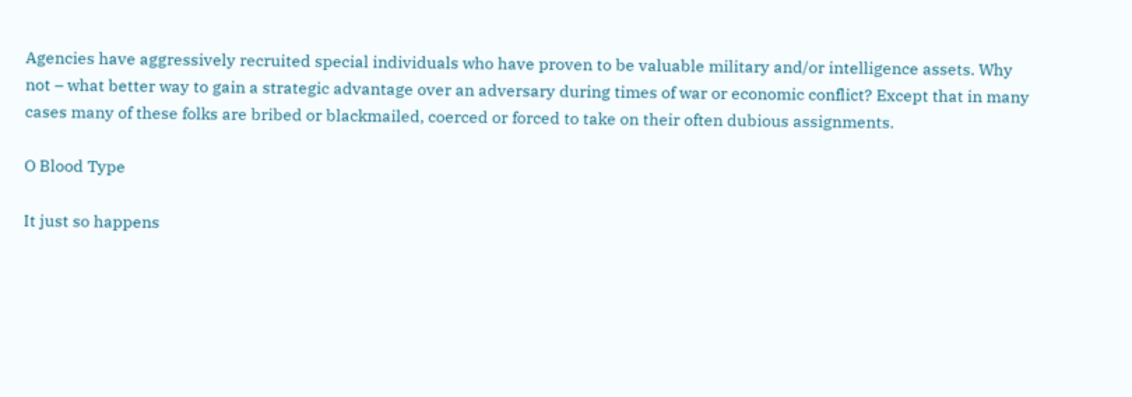Agencies have aggressively recruited special individuals who have proven to be valuable military and/or intelligence assets. Why not – what better way to gain a strategic advantage over an adversary during times of war or economic conflict? Except that in many cases many of these folks are bribed or blackmailed, coerced or forced to take on their often dubious assignments.

O Blood Type

It just so happens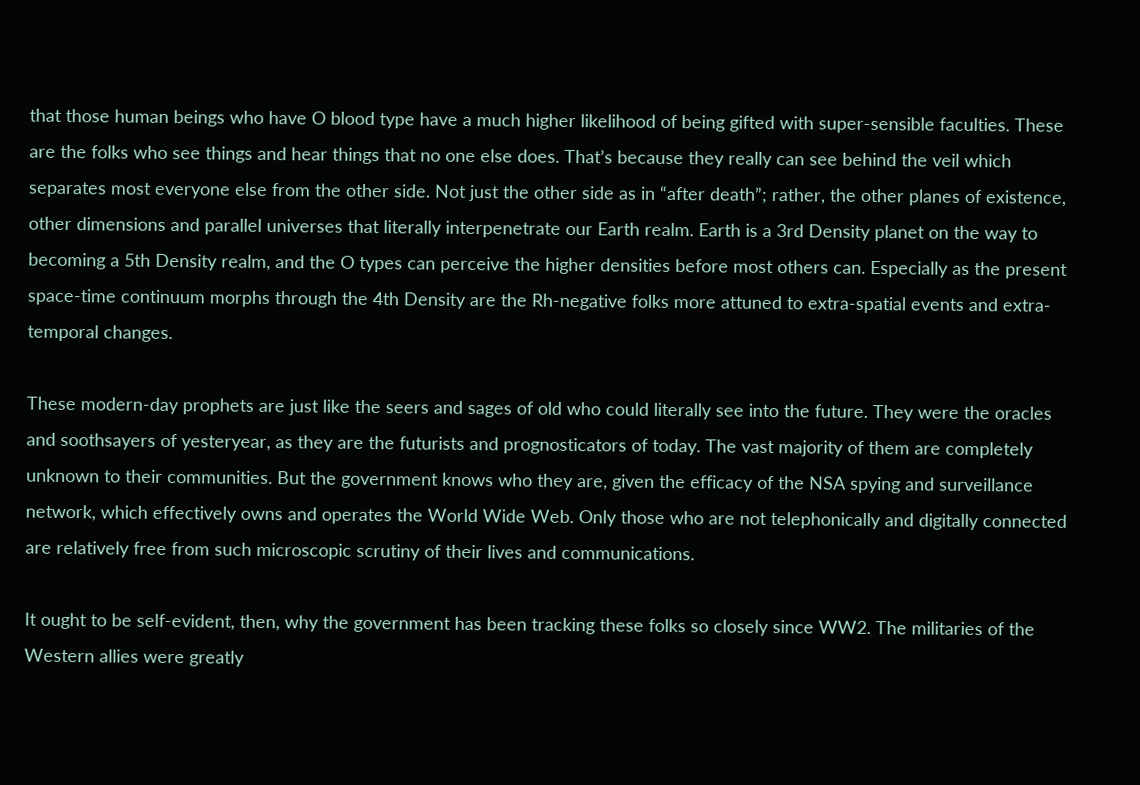that those human beings who have O blood type have a much higher likelihood of being gifted with super-sensible faculties. These are the folks who see things and hear things that no one else does. That’s because they really can see behind the veil which separates most everyone else from the other side. Not just the other side as in “after death”; rather, the other planes of existence, other dimensions and parallel universes that literally interpenetrate our Earth realm. Earth is a 3rd Density planet on the way to becoming a 5th Density realm, and the O types can perceive the higher densities before most others can. Especially as the present space-time continuum morphs through the 4th Density are the Rh-negative folks more attuned to extra-spatial events and extra-temporal changes.

These modern-day prophets are just like the seers and sages of old who could literally see into the future. They were the oracles and soothsayers of yesteryear, as they are the futurists and prognosticators of today. The vast majority of them are completely unknown to their communities. But the government knows who they are, given the efficacy of the NSA spying and surveillance network, which effectively owns and operates the World Wide Web. Only those who are not telephonically and digitally connected are relatively free from such microscopic scrutiny of their lives and communications.

It ought to be self-evident, then, why the government has been tracking these folks so closely since WW2. The militaries of the Western allies were greatly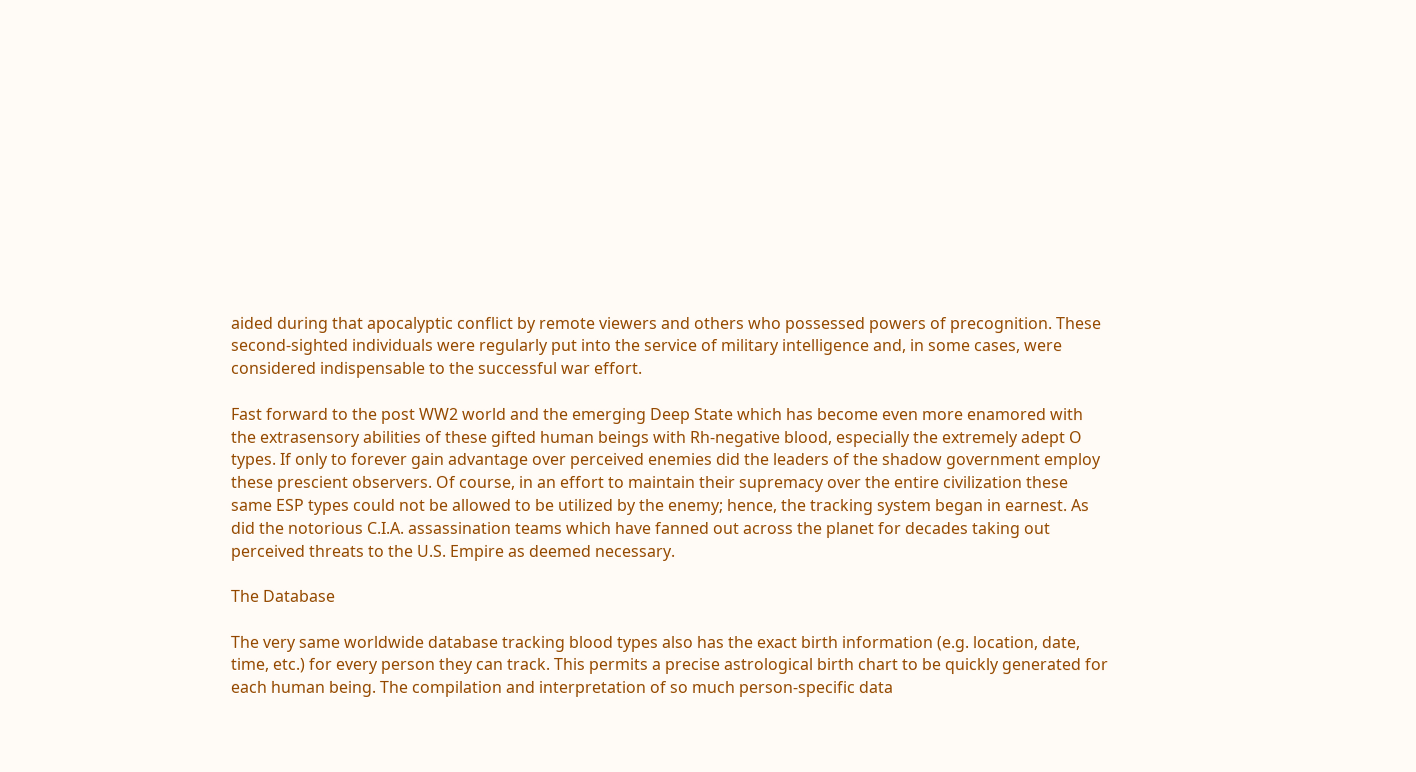aided during that apocalyptic conflict by remote viewers and others who possessed powers of precognition. These second-sighted individuals were regularly put into the service of military intelligence and, in some cases, were considered indispensable to the successful war effort.

Fast forward to the post WW2 world and the emerging Deep State which has become even more enamored with the extrasensory abilities of these gifted human beings with Rh-negative blood, especially the extremely adept O types. If only to forever gain advantage over perceived enemies did the leaders of the shadow government employ these prescient observers. Of course, in an effort to maintain their supremacy over the entire civilization these same ESP types could not be allowed to be utilized by the enemy; hence, the tracking system began in earnest. As did the notorious C.I.A. assassination teams which have fanned out across the planet for decades taking out perceived threats to the U.S. Empire as deemed necessary.

The Database

The very same worldwide database tracking blood types also has the exact birth information (e.g. location, date, time, etc.) for every person they can track. This permits a precise astrological birth chart to be quickly generated for each human being. The compilation and interpretation of so much person-specific data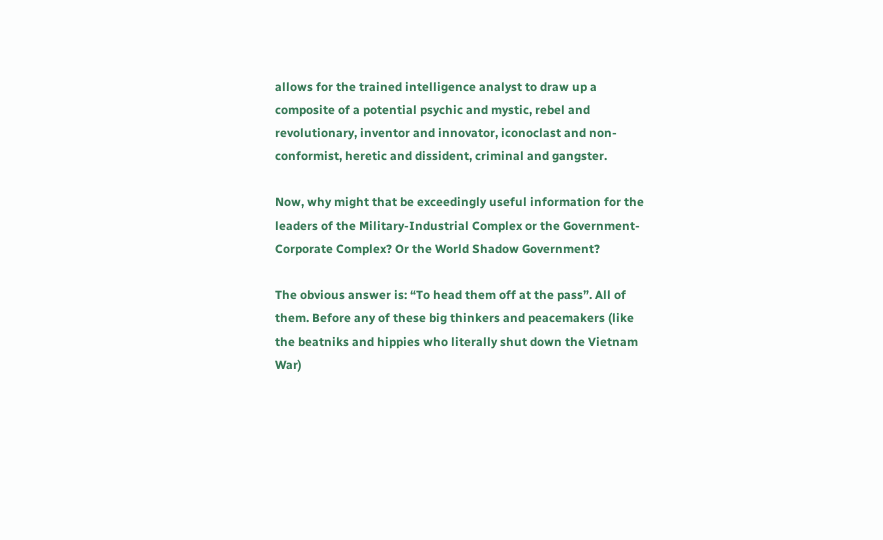allows for the trained intelligence analyst to draw up a composite of a potential psychic and mystic, rebel and revolutionary, inventor and innovator, iconoclast and non-conformist, heretic and dissident, criminal and gangster.

Now, why might that be exceedingly useful information for the leaders of the Military-Industrial Complex or the Government-Corporate Complex? Or the World Shadow Government?

The obvious answer is: “To head them off at the pass”. All of them. Before any of these big thinkers and peacemakers (like the beatniks and hippies who literally shut down the Vietnam War)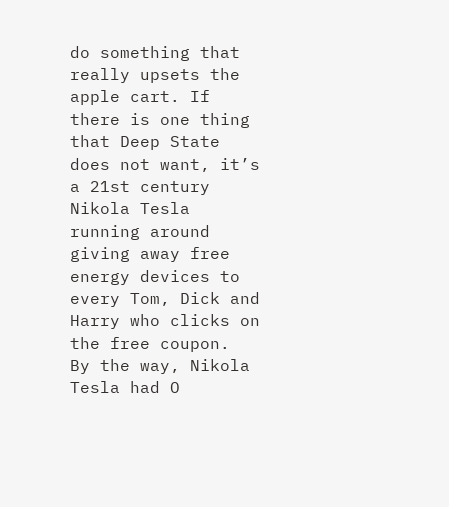do something that really upsets the apple cart. If there is one thing that Deep State does not want, it’s a 21st century Nikola Tesla running around giving away free energy devices to every Tom, Dick and Harry who clicks on the free coupon.
By the way, Nikola Tesla had O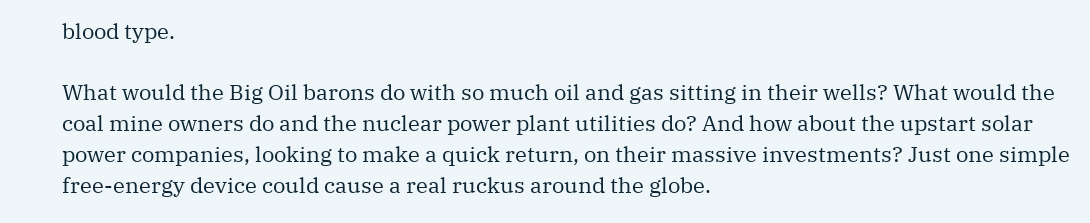blood type.

What would the Big Oil barons do with so much oil and gas sitting in their wells? What would the coal mine owners do and the nuclear power plant utilities do? And how about the upstart solar power companies, looking to make a quick return, on their massive investments? Just one simple free-energy device could cause a real ruckus around the globe.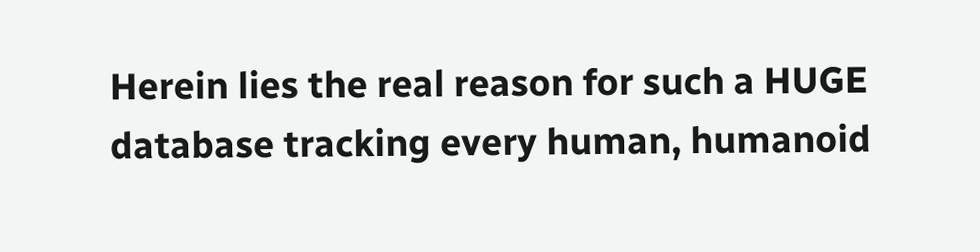Herein lies the real reason for such a HUGE database tracking every human, humanoid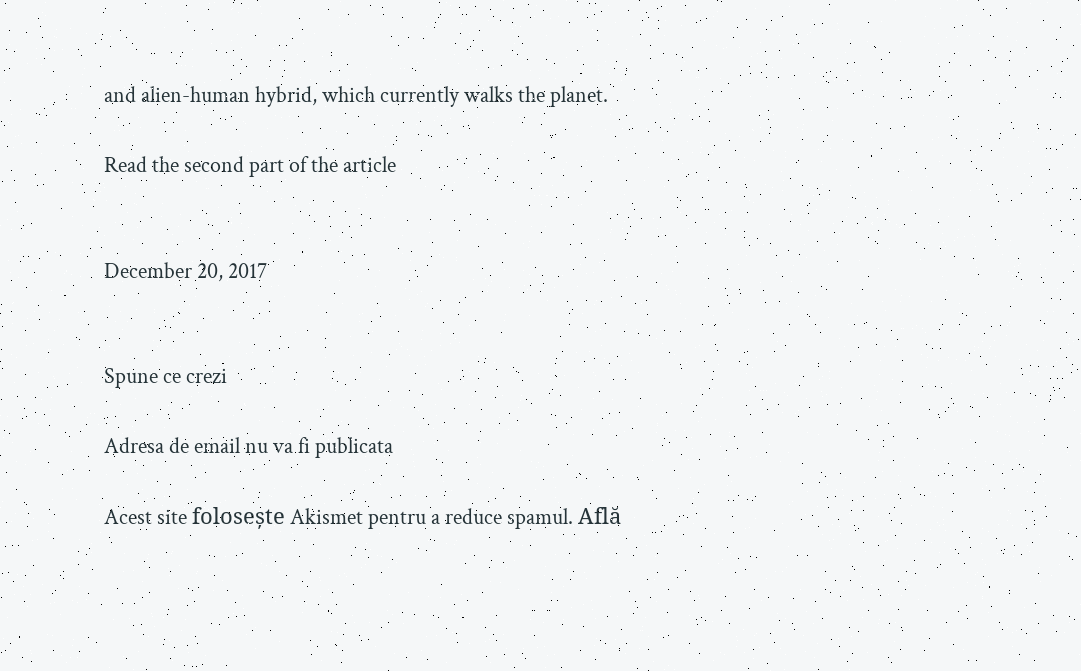and alien-human hybrid, which currently walks the planet.

Read the second part of the article


December 20, 2017


Spune ce crezi

Adresa de email nu va fi publicata

Acest site folosește Akismet pentru a reduce spamul. Află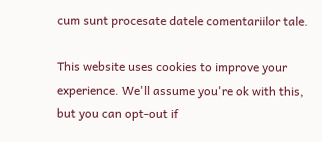cum sunt procesate datele comentariilor tale.

This website uses cookies to improve your experience. We'll assume you're ok with this, but you can opt-out if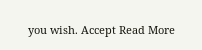you wish. Accept Read More